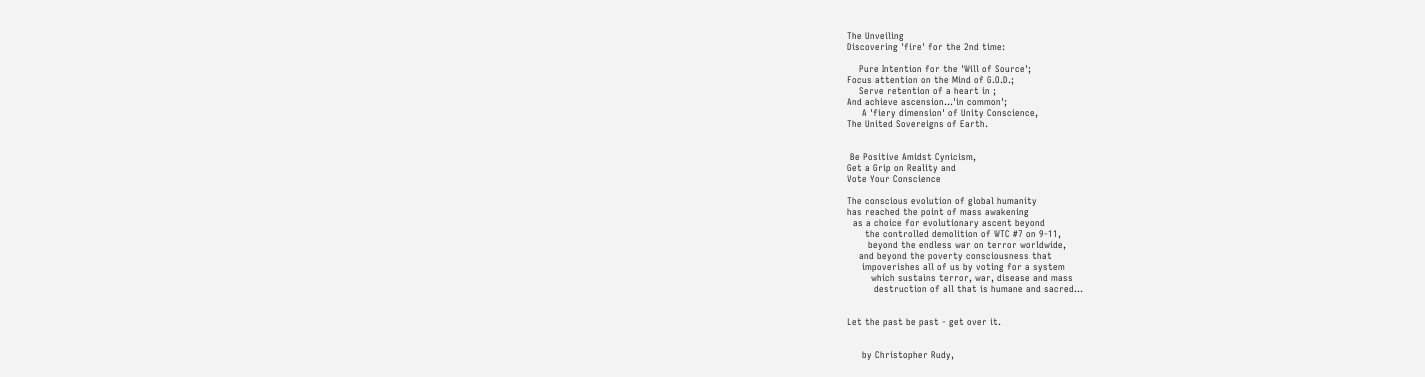The Unveiling
Discovering 'fire' for the 2nd time:

    Pure Intention for the 'Will of Source';
Focus attention on the Mind of G.O.D.;
    Serve retention of a heart in ;
And achieve ascension...'in common';
     A 'fiery dimension' of Unity Conscience,
The United Sovereigns of Earth.


 Be Positive Amidst Cynicism,
Get a Grip on Reality and
Vote Your Conscience

The conscious evolution of global humanity
has reached the point of mass awakening
  as a choice for evolutionary ascent beyond
      the controlled demolition of WTC #7 on 9-11,
       beyond the endless war on terror worldwide,
    and beyond the poverty consciousness that
     impoverishes all of us by voting for a system
        which sustains terror, war, disease and mass
         destruction of all that is humane and sacred…


Let the past be past - get over it.


     by Christopher Rudy,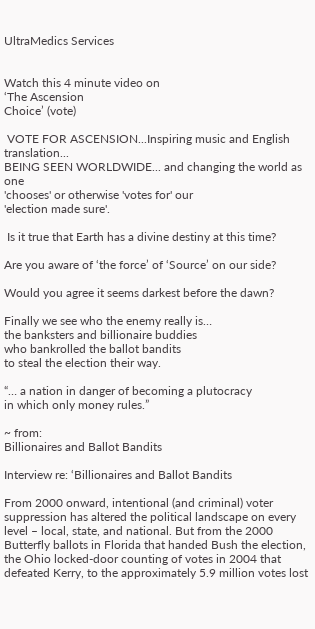UltraMedics Services


Watch this 4 minute video on
‘The Ascension
Choice’ (vote)

 VOTE FOR ASCENSION...Inspiring music and English translation...
BEING SEEN WORLDWIDE... and changing the world as one
'chooses' or otherwise 'votes for' our
'election made sure'.

 Is it true that Earth has a divine destiny at this time?

Are you aware of ‘the force’ of ‘Source’ on our side?

Would you agree it seems darkest before the dawn?

Finally we see who the enemy really is…
the banksters and billionaire buddies
who bankrolled the ballot bandits
to steal the election their way.

“… a nation in danger of becoming a plutocracy
in which only money rules.”

~ from:
Billionaires and Ballot Bandits

Interview re: ‘Billionaires and Ballot Bandits

From 2000 onward, intentional (and criminal) voter suppression has altered the political landscape on every level – local, state, and national. But from the 2000 Butterfly ballots in Florida that handed Bush the election, the Ohio locked-door counting of votes in 2004 that defeated Kerry, to the approximately 5.9 million votes lost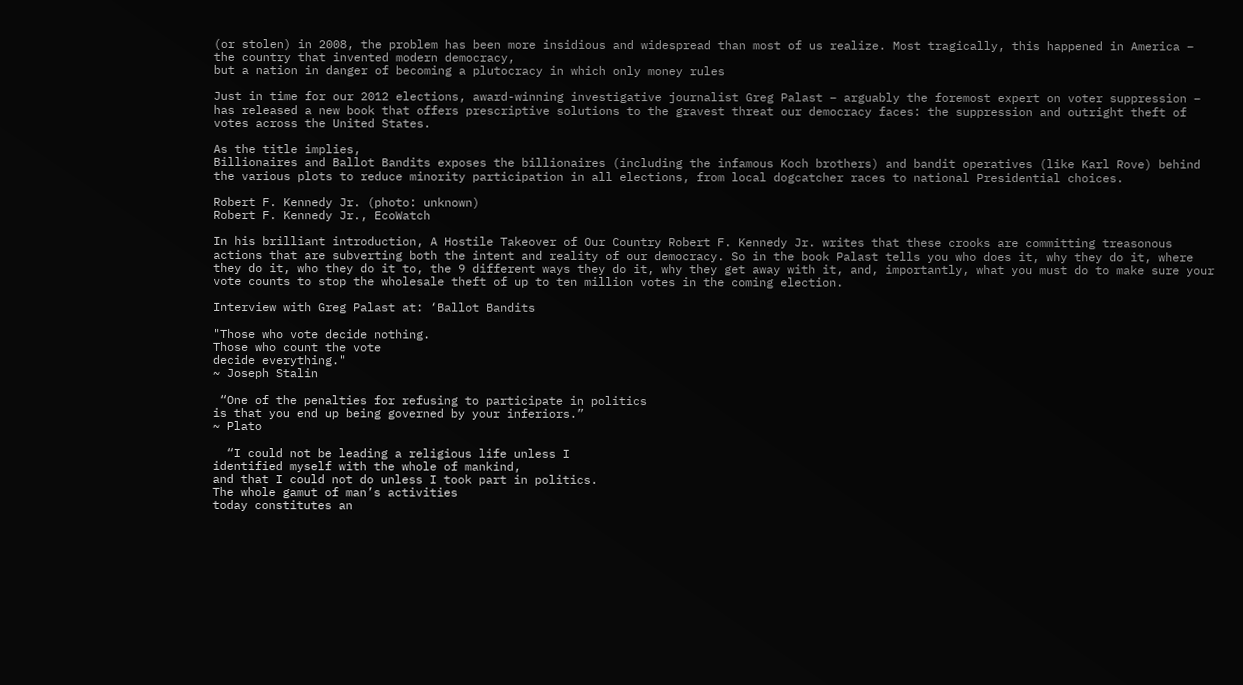(or stolen) in 2008, the problem has been more insidious and widespread than most of us realize. Most tragically, this happened in America – the country that invented modern democracy,
but a nation in danger of becoming a plutocracy in which only money rules

Just in time for our 2012 elections, award-winning investigative journalist Greg Palast – arguably the foremost expert on voter suppression – has released a new book that offers prescriptive solutions to the gravest threat our democracy faces: the suppression and outright theft of votes across the United States.

As the title implies,
Billionaires and Ballot Bandits exposes the billionaires (including the infamous Koch brothers) and bandit operatives (like Karl Rove) behind the various plots to reduce minority participation in all elections, from local dogcatcher races to national Presidential choices.

Robert F. Kennedy Jr. (photo: unknown)
Robert F. Kennedy Jr., EcoWatch

In his brilliant introduction, A Hostile Takeover of Our Country Robert F. Kennedy Jr. writes that these crooks are committing treasonous actions that are subverting both the intent and reality of our democracy. So in the book Palast tells you who does it, why they do it, where they do it, who they do it to, the 9 different ways they do it, why they get away with it, and, importantly, what you must do to make sure your vote counts to stop the wholesale theft of up to ten million votes in the coming election.

Interview with Greg Palast at: ‘Ballot Bandits

"Those who vote decide nothing.
Those who count the vote
decide everything."
~ Joseph Stalin

 “One of the penalties for refusing to participate in politics
is that you end up being governed by your inferiors.”
~ Plato

  “I could not be leading a religious life unless I
identified myself with the whole of mankind,
and that I could not do unless I took part in politics.
The whole gamut of man’s activities
today constitutes an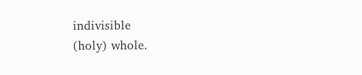indivisible
(holy) whole.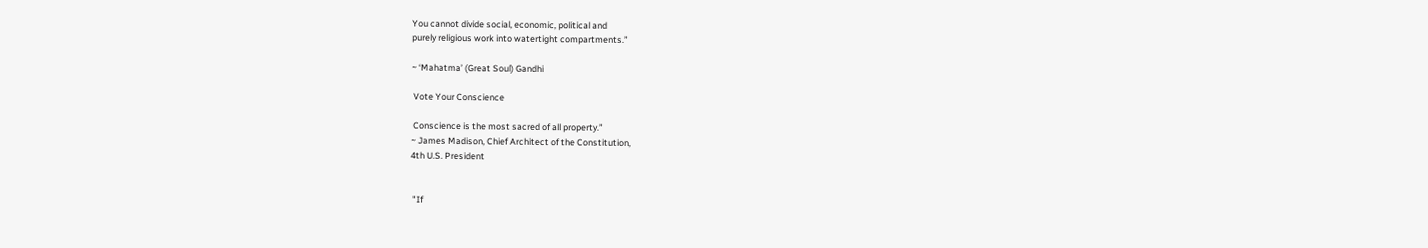You cannot divide social, economic, political and
purely religious work into watertight compartments.”

~ ‘Mahatma’ (Great Soul) Gandhi

 Vote Your Conscience

 Conscience is the most sacred of all property.”
~ James Madison, Chief Architect of the Constitution,
4th U.S. President


 "If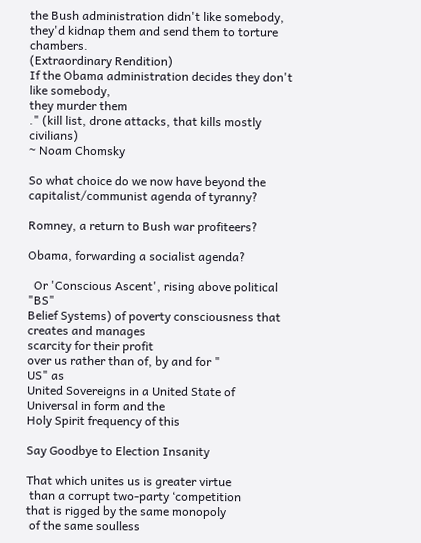the Bush administration didn't like somebody,
they'd kidnap them and send them to torture chambers.
(Extraordinary Rendition)
If the Obama administration decides they don't like somebody,
they murder them
." (kill list, drone attacks, that kills mostly civilians)
~ Noam Chomsky

So what choice do we now have beyond the
capitalist/communist agenda of tyranny?

Romney, a return to Bush war profiteers?

Obama, forwarding a socialist agenda?

  Or 'Conscious Ascent', rising above political "BS"
Belief Systems) of poverty consciousness that
creates and manages
scarcity for their profit
over us rather than of, by and for "
US" as
United Sovereigns in a United State of
Universal in form and the
Holy Spirit frequency of this

Say Goodbye to Election Insanity

That which unites us is greater virtue
 than a corrupt two-party ‘competition
that is rigged by the same monopoly
 of the same soulless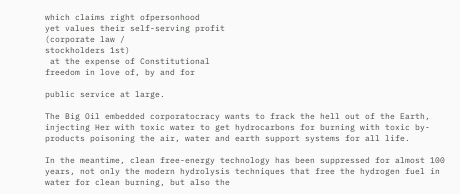which claims right ofpersonhood
yet values their self-serving profit
(corporate law /
stockholders 1st)
 at the expense of Constitutional
freedom in love of, by and for

public service at large.

The Big Oil embedded corporatocracy wants to frack the hell out of the Earth, injecting Her with toxic water to get hydrocarbons for burning with toxic by-products poisoning the air, water and earth support systems for all life.

In the meantime, clean free-energy technology has been suppressed for almost 100 years, not only the modern hydrolysis techniques that free the hydrogen fuel in water for clean burning, but also the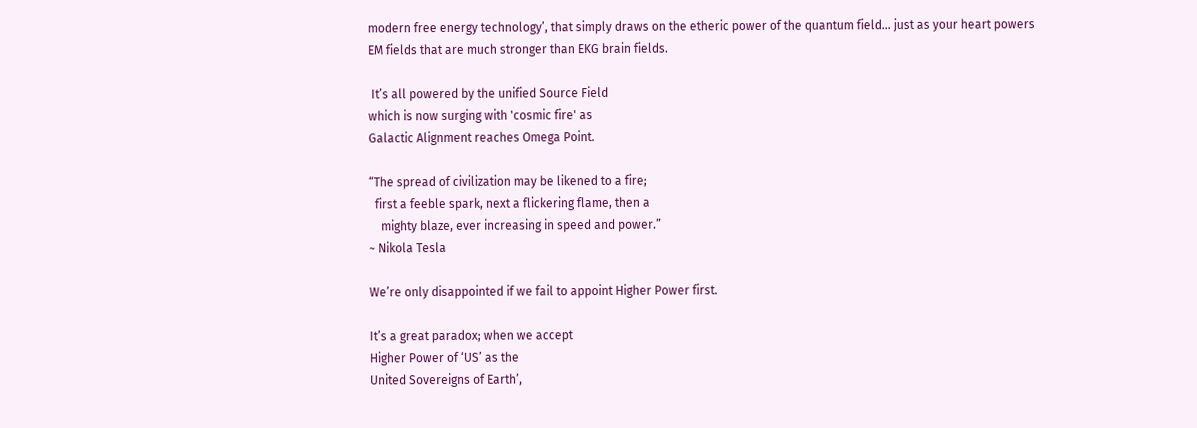modern free energy technology’, that simply draws on the etheric power of the quantum field… just as your heart powers EM fields that are much stronger than EKG brain fields.

 It’s all powered by the unified Source Field
which is now surging with 'cosmic fire' as
Galactic Alignment reaches Omega Point.

“The spread of civilization may be likened to a fire;
  first a feeble spark, next a flickering flame, then a
    mighty blaze, ever increasing in speed and power.”
~ Nikola Tesla

We’re only disappointed if we fail to appoint Higher Power first.

It’s a great paradox; when we accept
Higher Power of ‘US’ as the
United Sovereigns of Earth’,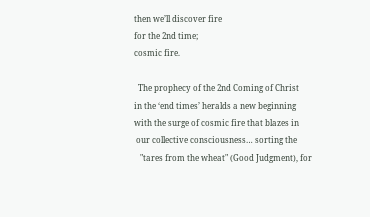then we’ll discover fire
for the 2nd time;
cosmic fire.

  The prophecy of the 2nd Coming of Christ
in the ‘end times’ heralds a new beginning
with the surge of cosmic fire that blazes in
 our collective consciousness… sorting the
   "tares from the wheat" (Good Judgment), for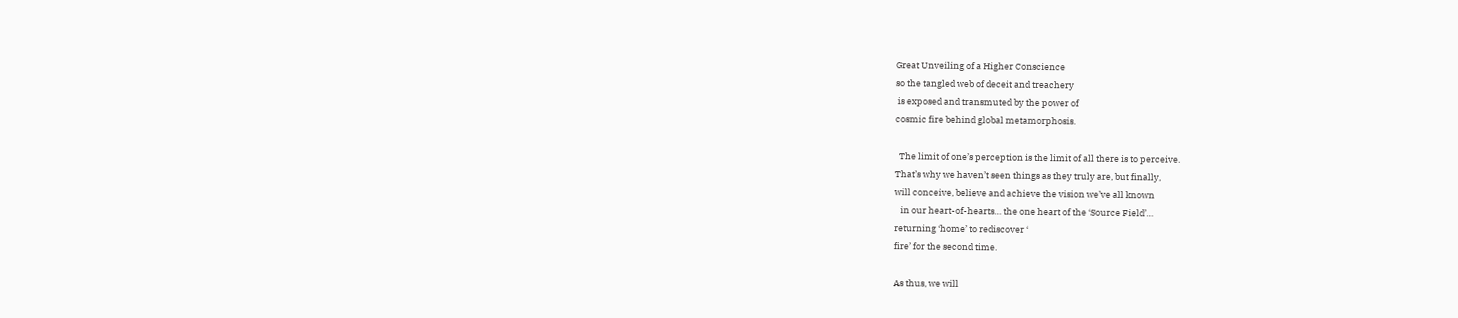Great Unveiling of a Higher Conscience
so the tangled web of deceit and treachery
 is exposed and transmuted by the power of
cosmic fire behind global metamorphosis.

  The limit of one’s perception is the limit of all there is to perceive.
That’s why we haven’t seen things as they truly are, but finally,
will conceive, believe and achieve the vision we’ve all known
   in our heart-of-hearts… the one heart of the ‘Source Field’…
returning ‘home’ to rediscover ‘
fire’ for the second time.

As thus, we will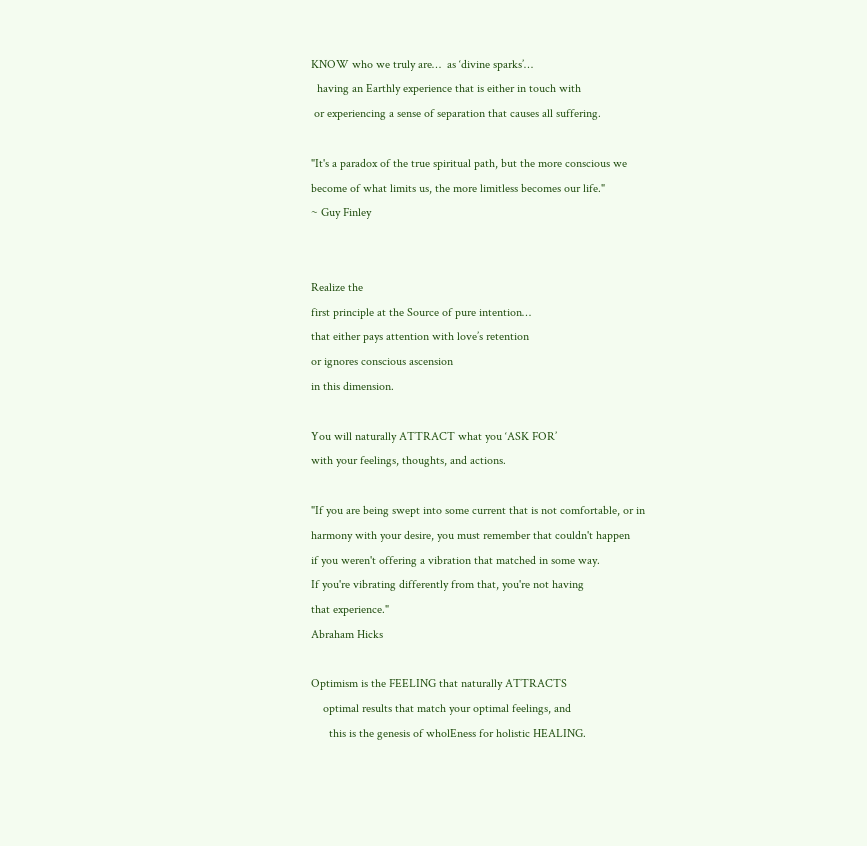KNOW who we truly are…  as ‘divine sparks’…
  having an Earthly experience that is either in touch with
 or experiencing a sense of separation that causes all suffering.

"It's a paradox of the true spiritual path, but the more conscious we
become of what limits us, the more limitless becomes our life."
~ Guy Finley


Realize the
first principle at the Source of pure intention…
that either pays attention with love’s retention
or ignores conscious ascension
in this dimension.

You will naturally ATTRACT what you ‘ASK FOR’
with your feelings, thoughts, and actions.

"If you are being swept into some current that is not comfortable, or in
harmony with your desire, you must remember that couldn't happen
if you weren't offering a vibration that matched in some way.
If you're vibrating differently from that, you're not having
that experience."
Abraham Hicks

Optimism is the FEELING that naturally ATTRACTS
    optimal results that match your optimal feelings, and
      this is the genesis of wholEness for holistic HEALING.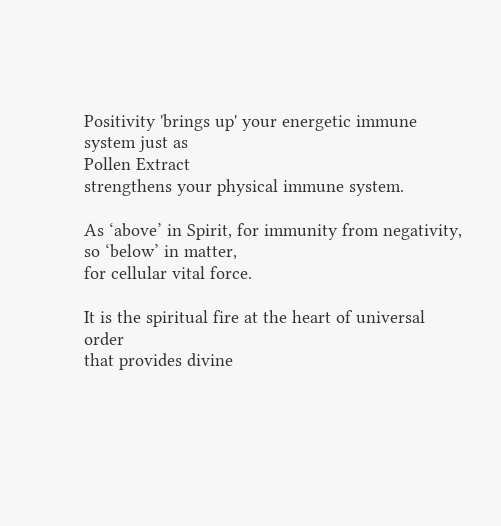Positivity 'brings up' your energetic immune system just as
Pollen Extract
strengthens your physical immune system.

As ‘above’ in Spirit, for immunity from negativity,
so ‘below’ in matter,
for cellular vital force.

It is the spiritual fire at the heart of universal order
that provides divine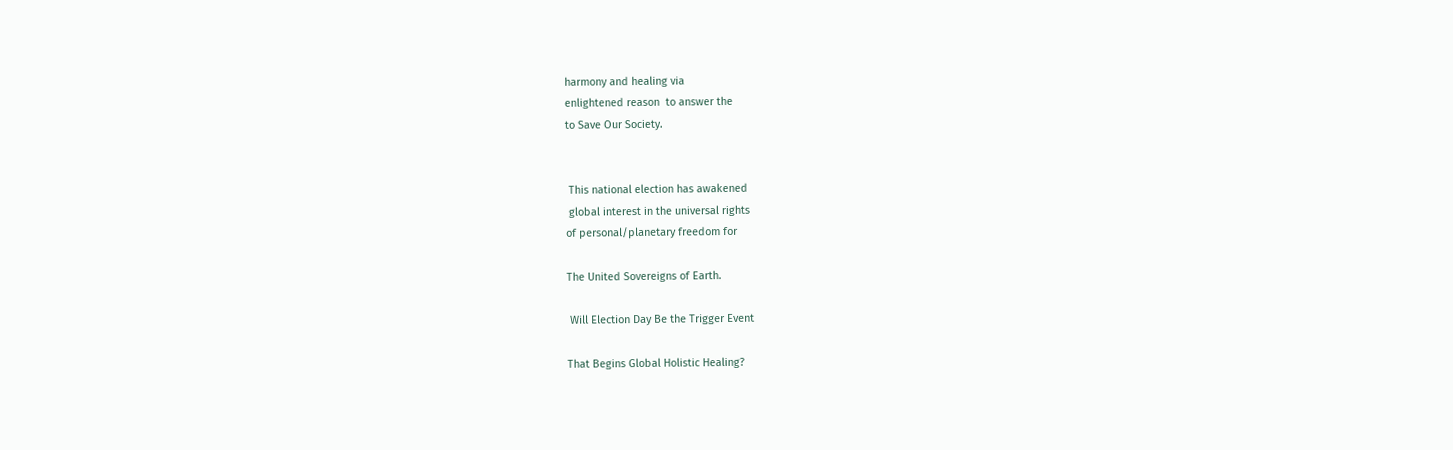harmony and healing via
enlightened reason  to answer the
to Save Our Society.


 This national election has awakened
 global interest in the universal rights
of personal/planetary freedom for

The United Sovereigns of Earth.

 Will Election Day Be the Trigger Event

That Begins Global Holistic Healing?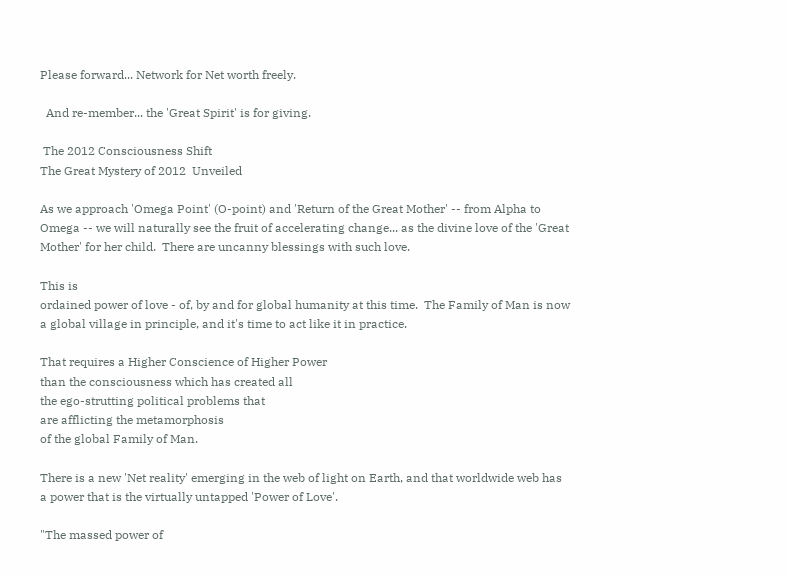Please forward... Network for Net worth freely.

  And re-member... the 'Great Spirit' is for giving.

 The 2012 Consciousness Shift
The Great Mystery of 2012  Unveiled

As we approach 'Omega Point' (O-point) and 'Return of the Great Mother' -- from Alpha to Omega -- we will naturally see the fruit of accelerating change... as the divine love of the 'Great Mother' for her child.  There are uncanny blessings with such love.

This is
ordained power of love - of, by and for global humanity at this time.  The Family of Man is now a global village in principle, and it's time to act like it in practice.

That requires a Higher Conscience of Higher Power
than the consciousness which has created all
the ego-strutting political problems that
are afflicting the metamorphosis
of the global Family of Man.

There is a new 'Net reality' emerging in the web of light on Earth, and that worldwide web has a power that is the virtually untapped 'Power of Love'.

"The massed power of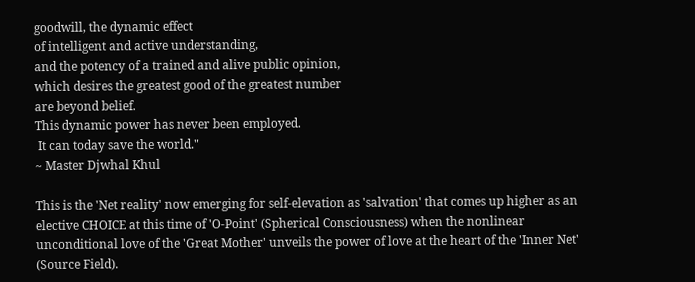goodwill, the dynamic effect
of intelligent and active understanding,
and the potency of a trained and alive public opinion,
which desires the greatest good of the greatest number
are beyond belief.
This dynamic power has never been employed.
 It can today save the world."
~ Master Djwhal Khul

This is the 'Net reality' now emerging for self-elevation as 'salvation' that comes up higher as an elective CHOICE at this time of 'O-Point' (Spherical Consciousness) when the nonlinear unconditional love of the 'Great Mother' unveils the power of love at the heart of the 'Inner Net' (Source Field).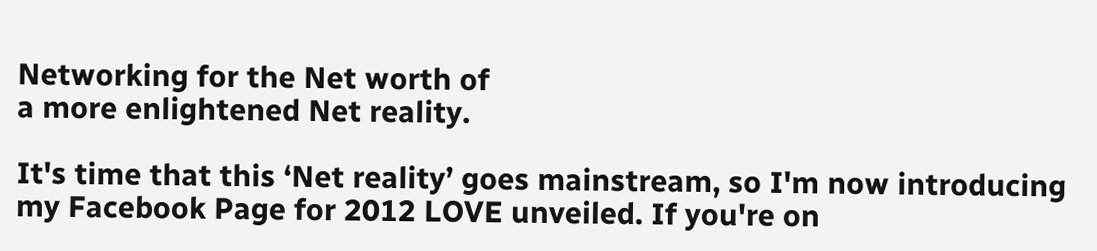Networking for the Net worth of
a more enlightened Net reality.

It's time that this ‘Net reality’ goes mainstream, so I'm now introducing my Facebook Page for 2012 LOVE unveiled. If you're on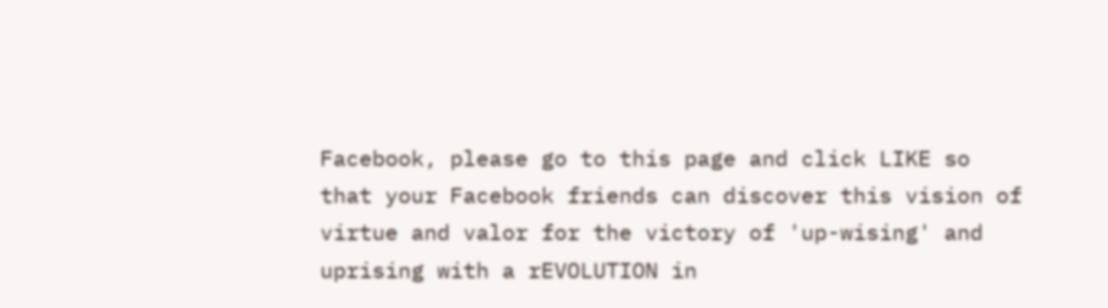Facebook, please go to this page and click LIKE so that your Facebook friends can discover this vision of virtue and valor for the victory of 'up-wising' and uprising with a rEVOLUTION in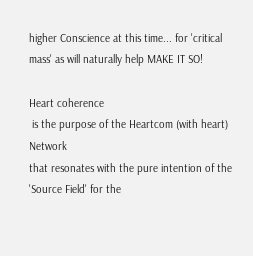higher Conscience at this time... for 'critical mass' as will naturally help MAKE IT SO!

Heart coherence
 is the purpose of the Heartcom (with heart) Network
that resonates with the pure intention of the 'Source Field' for the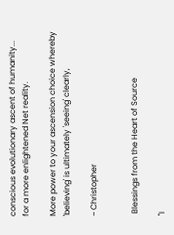conscious evolutionary ascent of humanity...
for a more enlightened Net reality.

More power to your ascension choice whereby
'believing' is ultimately 'seeing' clearly,

~ Christopher


 Blessings from the Heart of Source

"I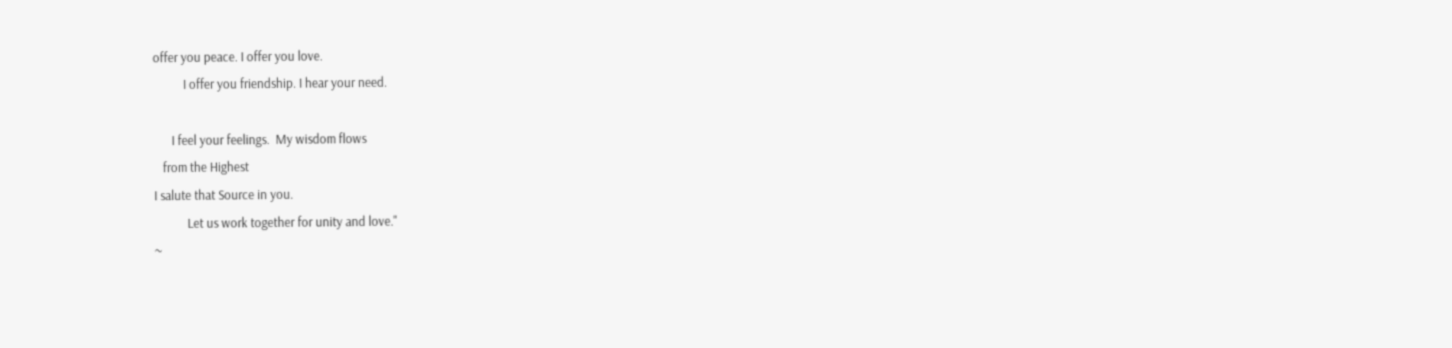offer you peace. I offer you love.
          I offer you friendship. I hear your need.

      I feel your feelings.  My wisdom flows
   from the Highest
I salute that Source in you.
           Let us work together for unity and love."
~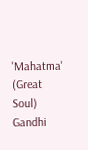'Mahatma' (Great Soul) Gandhi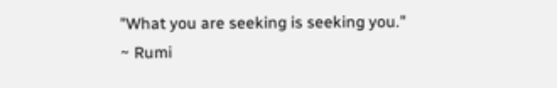"What you are seeking is seeking you."
~ Rumi